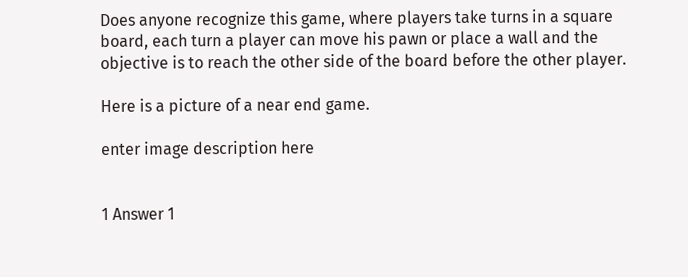Does anyone recognize this game, where players take turns in a square board, each turn a player can move his pawn or place a wall and the objective is to reach the other side of the board before the other player.

Here is a picture of a near end game.

enter image description here


1 Answer 1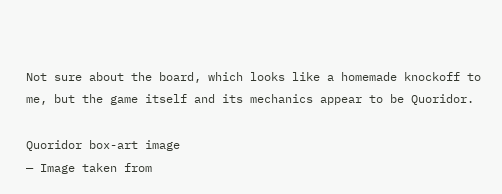Not sure about the board, which looks like a homemade knockoff to me, but the game itself and its mechanics appear to be Quoridor.

Quoridor box-art image
— Image taken from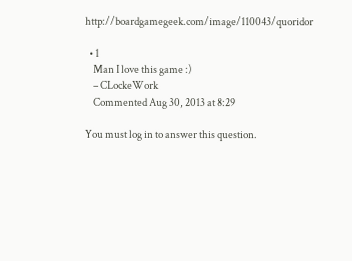http://boardgamegeek.com/image/110043/quoridor

  • 1
    Man I love this game :)
    – CLockeWork
    Commented Aug 30, 2013 at 8:29

You must log in to answer this question.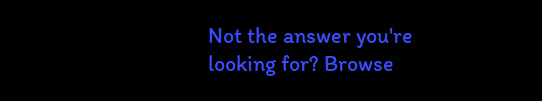Not the answer you're looking for? Browse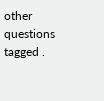other questions tagged .